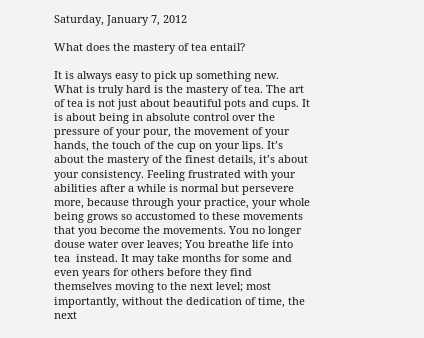Saturday, January 7, 2012

What does the mastery of tea entail?

It is always easy to pick up something new. What is truly hard is the mastery of tea. The art of tea is not just about beautiful pots and cups. It is about being in absolute control over the pressure of your pour, the movement of your hands, the touch of the cup on your lips. It’s about the mastery of the finest details, it’s about your consistency. Feeling frustrated with your abilities after a while is normal but persevere more, because through your practice, your whole being grows so accustomed to these movements that you become the movements. You no longer douse water over leaves; You breathe life into tea  instead. It may take months for some and even years for others before they find themselves moving to the next level; most importantly, without the dedication of time, the next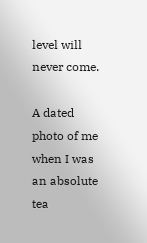level will never come.

A dated photo of me when I was an absolute tea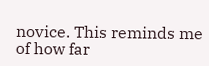novice. This reminds me of how far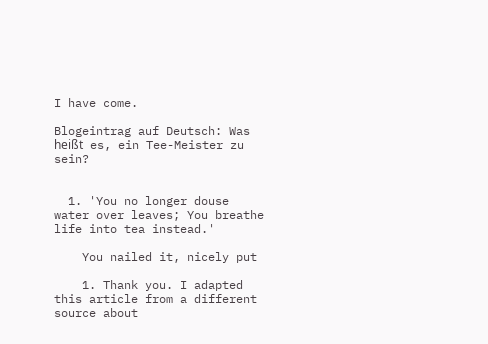I have come.

Blogeintrag auf Deutsch: Was heißt es, ein Tee-Meister zu sein?


  1. 'You no longer douse water over leaves; You breathe life into tea instead.'

    You nailed it, nicely put

    1. Thank you. I adapted this article from a different source about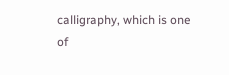calligraphy, which is one of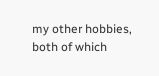my other hobbies, both of which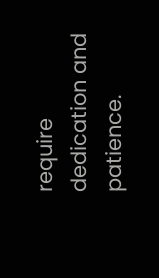require dedication and patience.